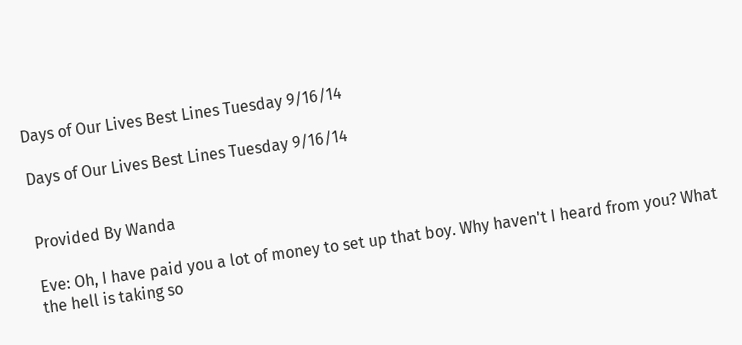Days of Our Lives Best Lines Tuesday 9/16/14

Days of Our Lives Best Lines Tuesday 9/16/14


Provided By Wanda

Eve: Oh, I have paid you a lot of money to set up that boy. Why haven't I heard from you? What the hell is taking so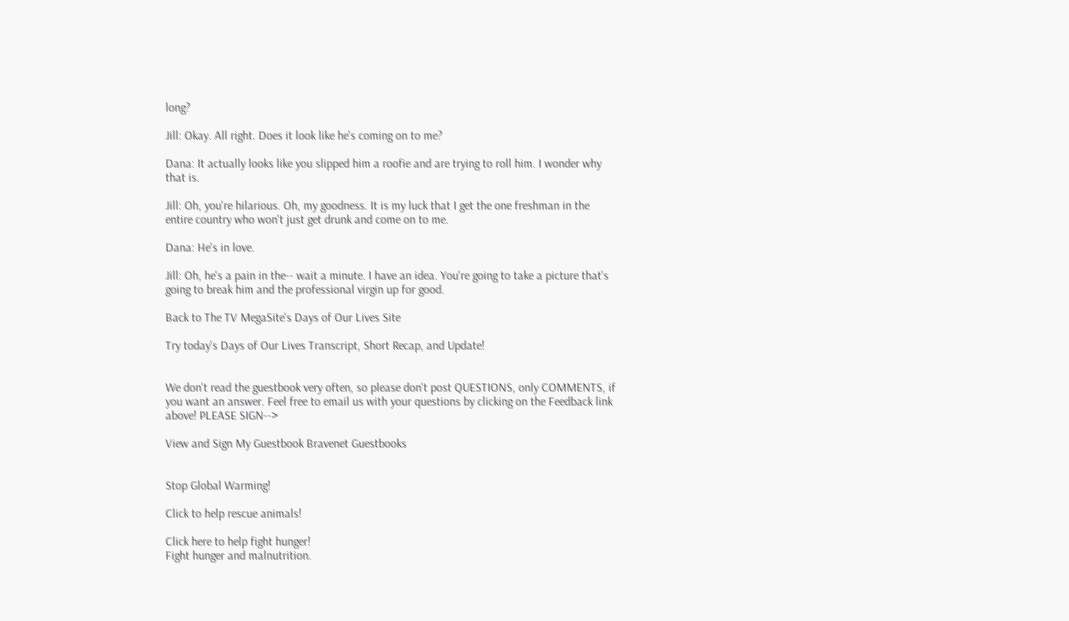long?

Jill: Okay. All right. Does it look like he's coming on to me?

Dana: It actually looks like you slipped him a roofie and are trying to roll him. I wonder why that is.

Jill: Oh, you're hilarious. Oh, my goodness. It is my luck that I get the one freshman in the entire country who won't just get drunk and come on to me.

Dana: He's in love.

Jill: Oh, he's a pain in the-- wait a minute. I have an idea. You're going to take a picture that's going to break him and the professional virgin up for good.

Back to The TV MegaSite's Days of Our Lives Site

Try today's Days of Our Lives Transcript, Short Recap, and Update!


We don't read the guestbook very often, so please don't post QUESTIONS, only COMMENTS, if you want an answer. Feel free to email us with your questions by clicking on the Feedback link above! PLEASE SIGN-->

View and Sign My Guestbook Bravenet Guestbooks


Stop Global Warming!

Click to help rescue animals!

Click here to help fight hunger!
Fight hunger and malnutrition.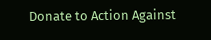Donate to Action Against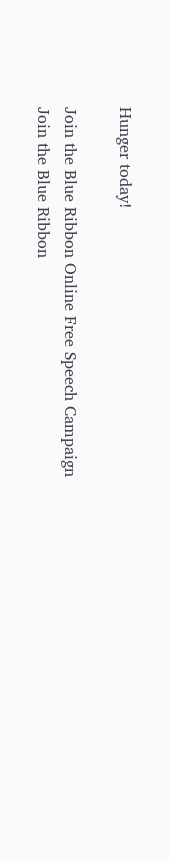Hunger today!

Join the Blue Ribbon Online Free Speech Campaign
Join the Blue Ribbon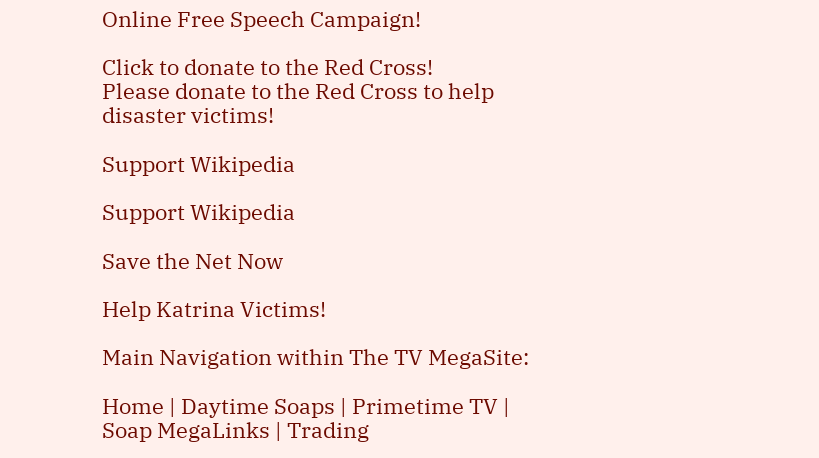Online Free Speech Campaign!

Click to donate to the Red Cross!
Please donate to the Red Cross to help disaster victims!

Support Wikipedia

Support Wikipedia

Save the Net Now

Help Katrina Victims!

Main Navigation within The TV MegaSite:

Home | Daytime Soaps | Primetime TV | Soap MegaLinks | Trading